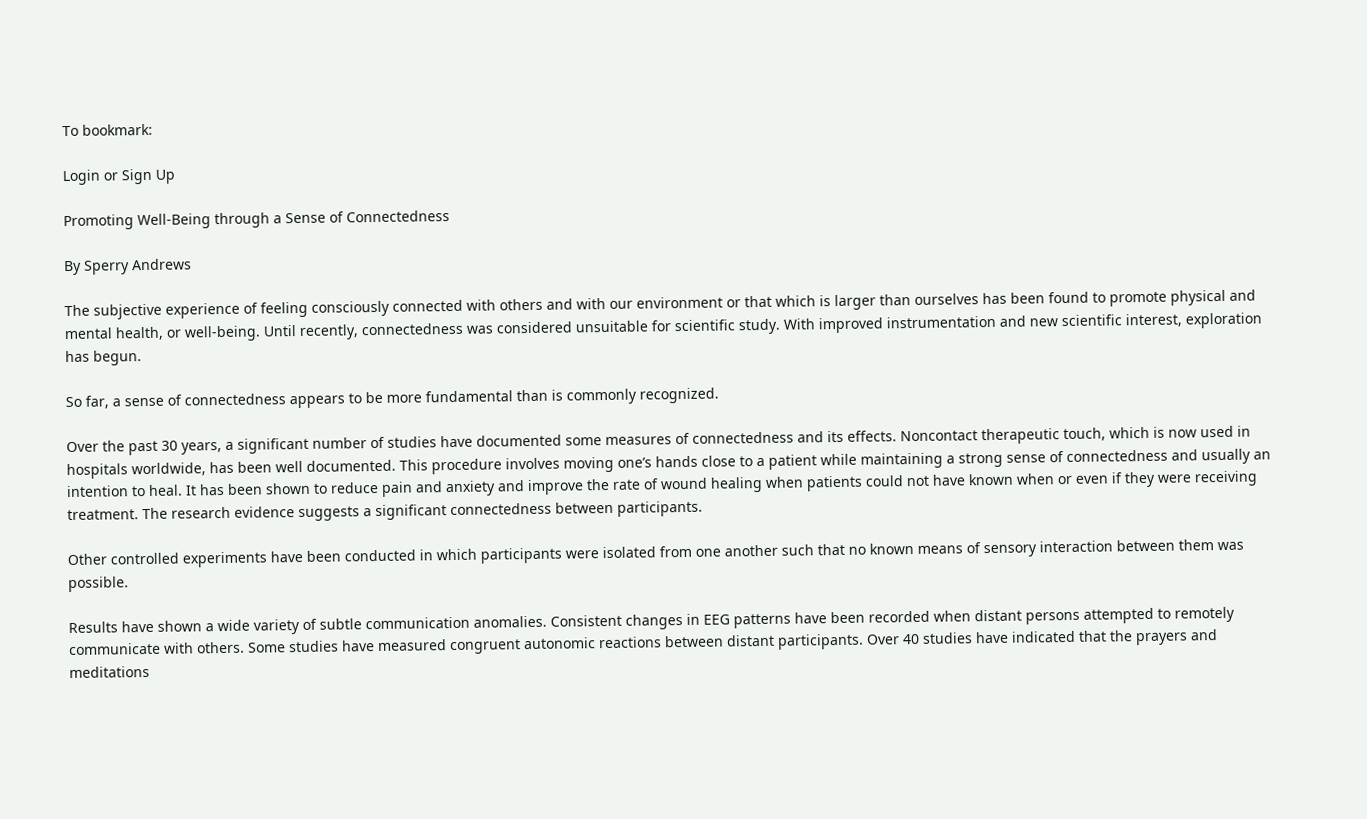To bookmark:

Login or Sign Up

Promoting Well-Being through a Sense of Connectedness

By Sperry Andrews

The subjective experience of feeling consciously connected with others and with our environment or that which is larger than ourselves has been found to promote physical and mental health, or well-being. Until recently, connectedness was considered unsuitable for scientific study. With improved instrumentation and new scientific interest, exploration has begun.

So far, a sense of connectedness appears to be more fundamental than is commonly recognized.

Over the past 30 years, a significant number of studies have documented some measures of connectedness and its effects. Noncontact therapeutic touch, which is now used in hospitals worldwide, has been well documented. This procedure involves moving one’s hands close to a patient while maintaining a strong sense of connectedness and usually an intention to heal. It has been shown to reduce pain and anxiety and improve the rate of wound healing when patients could not have known when or even if they were receiving treatment. The research evidence suggests a significant connectedness between participants.

Other controlled experiments have been conducted in which participants were isolated from one another such that no known means of sensory interaction between them was possible.

Results have shown a wide variety of subtle communication anomalies. Consistent changes in EEG patterns have been recorded when distant persons attempted to remotely communicate with others. Some studies have measured congruent autonomic reactions between distant participants. Over 40 studies have indicated that the prayers and meditations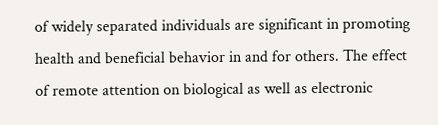of widely separated individuals are significant in promoting health and beneficial behavior in and for others. The effect of remote attention on biological as well as electronic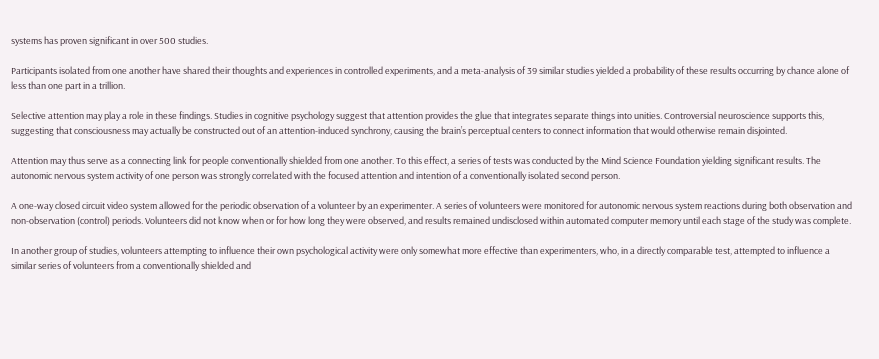systems has proven significant in over 500 studies.

Participants isolated from one another have shared their thoughts and experiences in controlled experiments, and a meta-analysis of 39 similar studies yielded a probability of these results occurring by chance alone of less than one part in a trillion.

Selective attention may play a role in these findings. Studies in cognitive psychology suggest that attention provides the glue that integrates separate things into unities. Controversial neuroscience supports this, suggesting that consciousness may actually be constructed out of an attention-induced synchrony, causing the brain’s perceptual centers to connect information that would otherwise remain disjointed.

Attention may thus serve as a connecting link for people conventionally shielded from one another. To this effect, a series of tests was conducted by the Mind Science Foundation yielding significant results. The autonomic nervous system activity of one person was strongly correlated with the focused attention and intention of a conventionally isolated second person.

A one-way closed circuit video system allowed for the periodic observation of a volunteer by an experimenter. A series of volunteers were monitored for autonomic nervous system reactions during both observation and non-observation (control) periods. Volunteers did not know when or for how long they were observed, and results remained undisclosed within automated computer memory until each stage of the study was complete.

In another group of studies, volunteers attempting to influence their own psychological activity were only somewhat more effective than experimenters, who, in a directly comparable test, attempted to influence a similar series of volunteers from a conventionally shielded and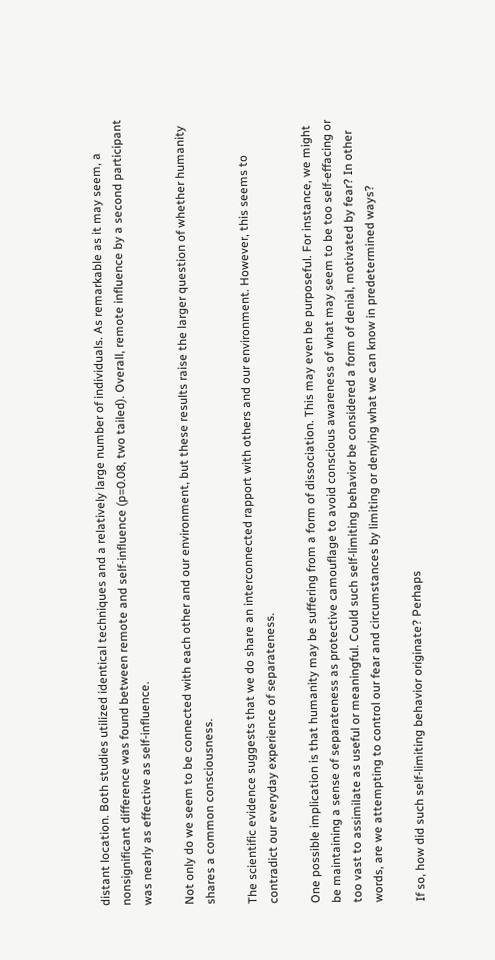distant location. Both studies utilized identical techniques and a relatively large number of individuals. As remarkable as it may seem, a nonsignificant difference was found between remote and self-influence (p=0.08, two tailed). Overall, remote influence by a second participant was nearly as effective as self-influence.

Not only do we seem to be connected with each other and our environment, but these results raise the larger question of whether humanity shares a common consciousness.

The scientific evidence suggests that we do share an interconnected rapport with others and our environment. However, this seems to contradict our everyday experience of separateness.

One possible implication is that humanity may be suffering from a form of dissociation. This may even be purposeful. For instance, we might be maintaining a sense of separateness as protective camouflage to avoid conscious awareness of what may seem to be too self-effacing or too vast to assimilate as useful or meaningful. Could such self-limiting behavior be considered a form of denial, motivated by fear? In other words, are we attempting to control our fear and circumstances by limiting or denying what we can know in predetermined ways?

If so, how did such self-limiting behavior originate? Perhaps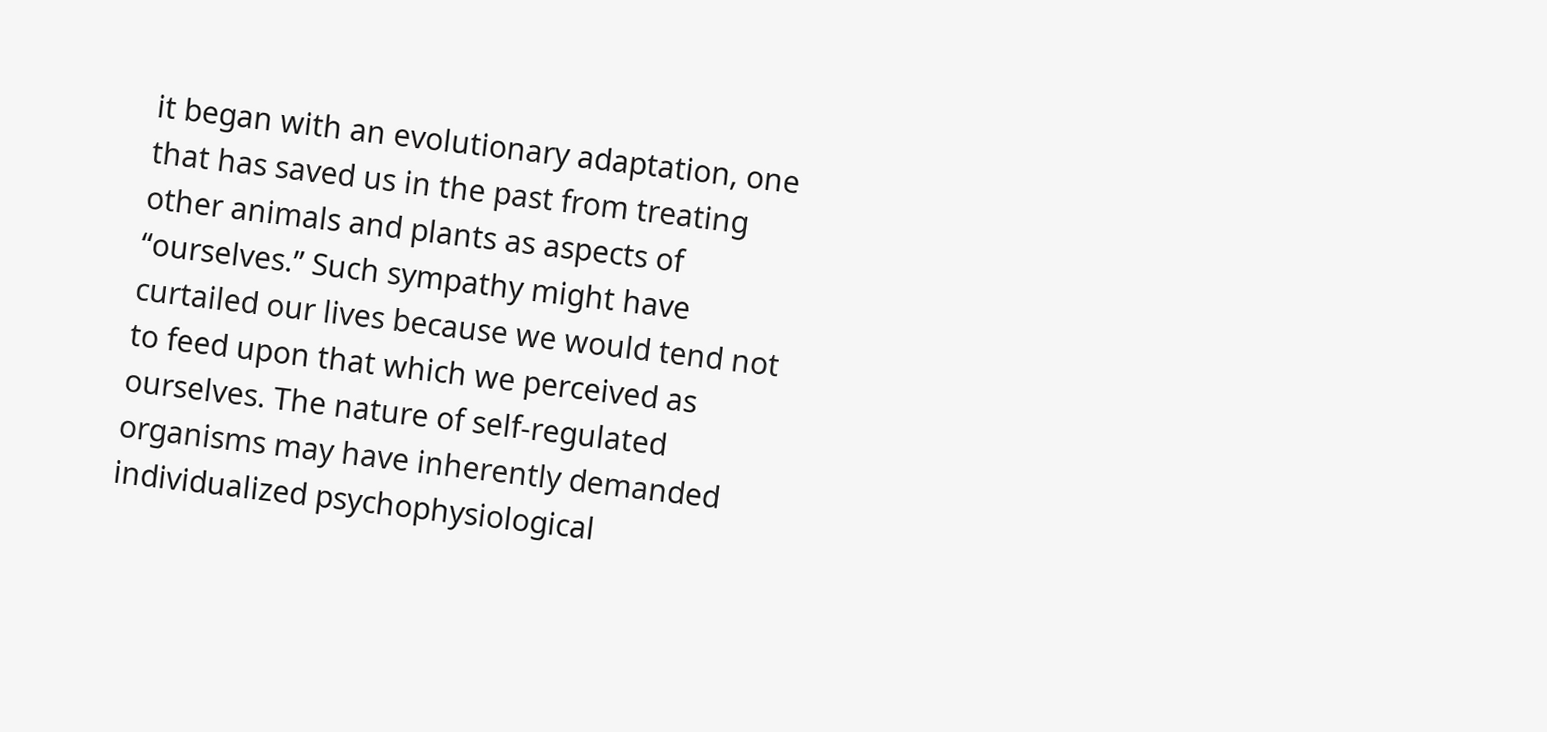it began with an evolutionary adaptation, one that has saved us in the past from treating other animals and plants as aspects of “ourselves.” Such sympathy might have curtailed our lives because we would tend not to feed upon that which we perceived as ourselves. The nature of self-regulated organisms may have inherently demanded individualized psychophysiological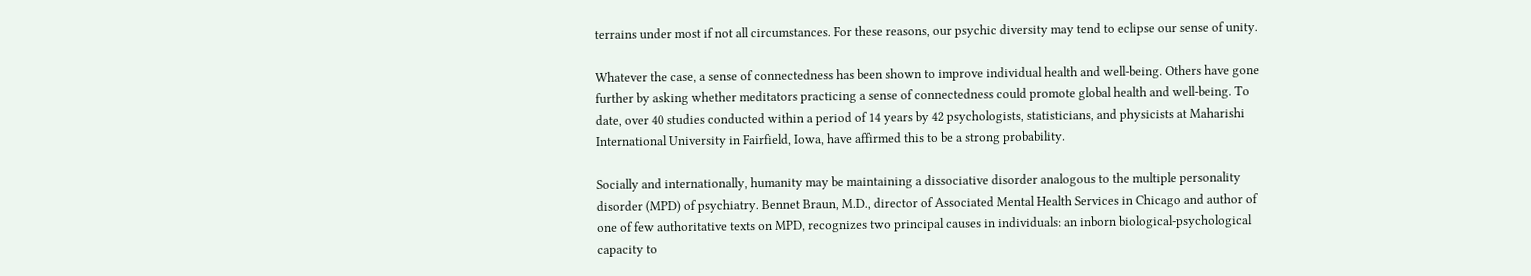terrains under most if not all circumstances. For these reasons, our psychic diversity may tend to eclipse our sense of unity.

Whatever the case, a sense of connectedness has been shown to improve individual health and well-being. Others have gone further by asking whether meditators practicing a sense of connectedness could promote global health and well-being. To date, over 40 studies conducted within a period of 14 years by 42 psychologists, statisticians, and physicists at Maharishi International University in Fairfield, Iowa, have affirmed this to be a strong probability.

Socially and internationally, humanity may be maintaining a dissociative disorder analogous to the multiple personality disorder (MPD) of psychiatry. Bennet Braun, M.D., director of Associated Mental Health Services in Chicago and author of one of few authoritative texts on MPD, recognizes two principal causes in individuals: an inborn biological-psychological capacity to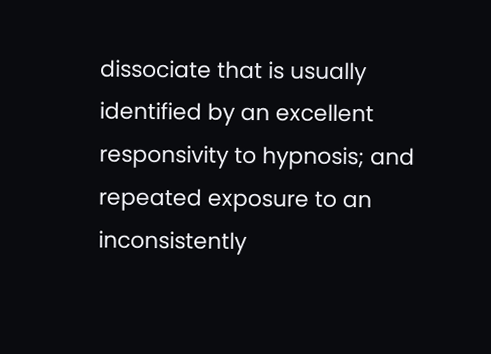dissociate that is usually identified by an excellent responsivity to hypnosis; and repeated exposure to an inconsistently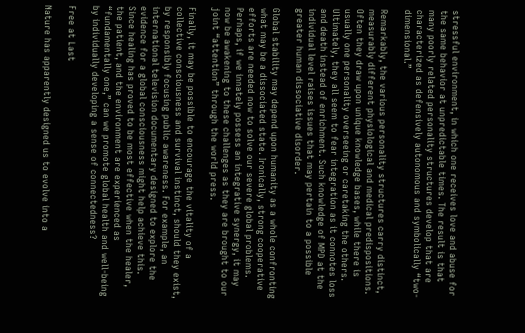stressful environment, in which one receives love and abuse for the same behavior at unpredictable times. The result is that many poorly related personality structures develop that are characterized as defensively autonomous and symbolically “two-dimensional.”

Remarkably, the various personality structures carry distinct, measurably different physiological and medical predispositions. Often they draw upon unique knowledge bases, while there is usually one personality overseeing or caretaking the others. Ultimately, they all seem to fear integration as it connotes loss and death instead of enrichment. Such knowledge of MPD at the individual level raises issues that may pertain to a possible greater human dissociative disorder.

Global stability may depend upon humanity as a whole confronting what may be a dissociated state. Ironically, strong cooperative efforts are needed now to solve our severe global problems. Perhaps, if we innately possess an integrative synergy, it may now be awakening to these challenges as they are brought to our joint “attention” through the world press.

Finally, it may be possible to encourage the vitality of a collective consciousness and survival instinct, should they exist, by responsibly focusing public awareness. For example, an international television documentary designed to explore the evidence for a global consciousness might help achieve this. Since healing has proved to be most effective when the healer, the patient, and the environment are experienced as “fundamentally one,” can we promote global health and well-being by individually developing a sense of connectedness?

Free at Last

Nature has apparently designed us to evolve into a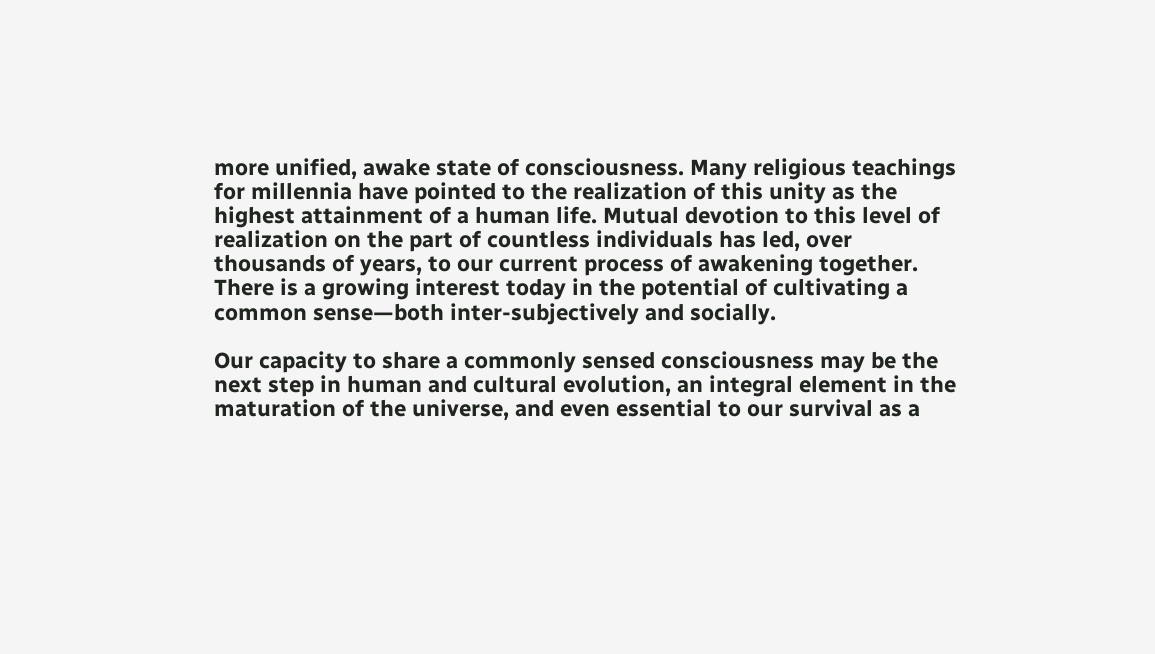more unified, awake state of consciousness. Many religious teachings for millennia have pointed to the realization of this unity as the highest attainment of a human life. Mutual devotion to this level of realization on the part of countless individuals has led, over thousands of years, to our current process of awakening together. There is a growing interest today in the potential of cultivating a common sense—both inter-subjectively and socially.

Our capacity to share a commonly sensed consciousness may be the next step in human and cultural evolution, an integral element in the maturation of the universe, and even essential to our survival as a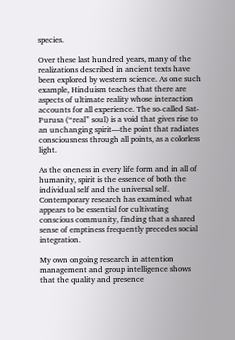species.

Over these last hundred years, many of the realizations described in ancient texts have been explored by western science. As one such example, Hinduism teaches that there are aspects of ultimate reality whose interaction accounts for all experience. The so-called Sat-Purusa (“real” soul) is a void that gives rise to an unchanging spirit—the point that radiates consciousness through all points, as a colorless light.

As the oneness in every life form and in all of humanity, spirit is the essence of both the individual self and the universal self. Contemporary research has examined what appears to be essential for cultivating conscious community, finding that a shared sense of emptiness frequently precedes social integration.

My own ongoing research in attention management and group intelligence shows that the quality and presence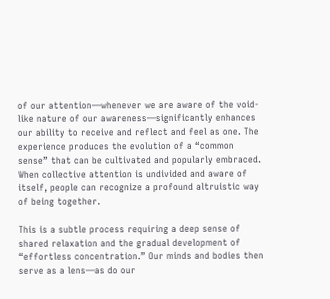of our attention—whenever we are aware of the void-like nature of our awareness—significantly enhances our ability to receive and reflect and feel as one. The experience produces the evolution of a “common sense” that can be cultivated and popularly embraced. When collective attention is undivided and aware of itself, people can recognize a profound altruistic way of being together.

This is a subtle process requiring a deep sense of shared relaxation and the gradual development of “effortless concentration.” Our minds and bodies then serve as a lens—as do our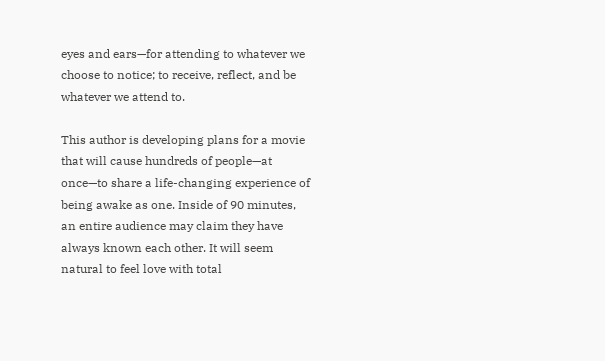eyes and ears—for attending to whatever we choose to notice; to receive, reflect, and be whatever we attend to.

This author is developing plans for a movie that will cause hundreds of people—at once—to share a life-changing experience of being awake as one. Inside of 90 minutes, an entire audience may claim they have always known each other. It will seem natural to feel love with total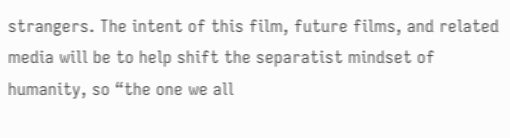strangers. The intent of this film, future films, and related media will be to help shift the separatist mindset of humanity, so “the one we all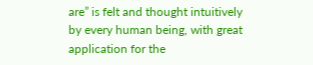are” is felt and thought intuitively by every human being, with great application for the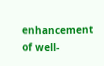enhancement of well-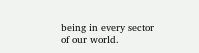being in every sector of our world.